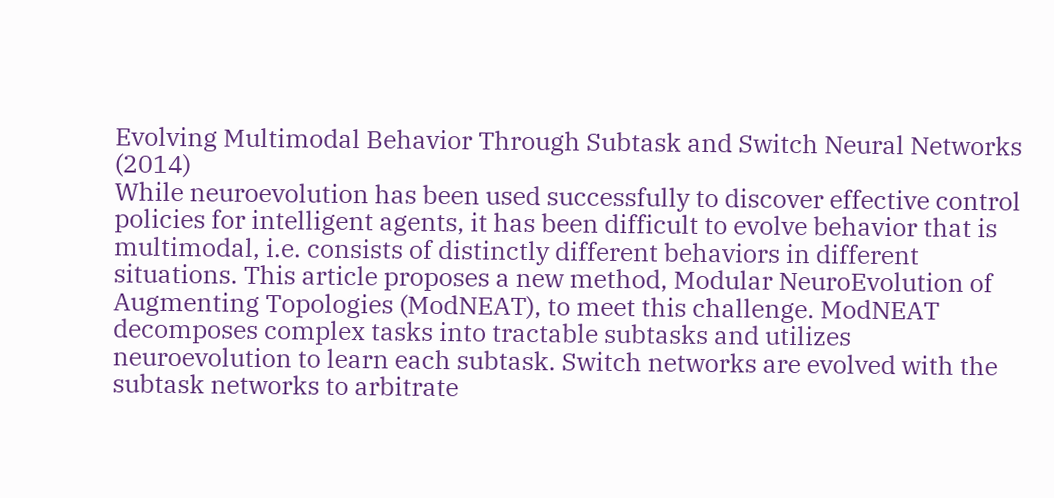Evolving Multimodal Behavior Through Subtask and Switch Neural Networks (2014)
While neuroevolution has been used successfully to discover effective control policies for intelligent agents, it has been difficult to evolve behavior that is multimodal, i.e. consists of distinctly different behaviors in different situations. This article proposes a new method, Modular NeuroEvolution of Augmenting Topologies (ModNEAT), to meet this challenge. ModNEAT decomposes complex tasks into tractable subtasks and utilizes neuroevolution to learn each subtask. Switch networks are evolved with the subtask networks to arbitrate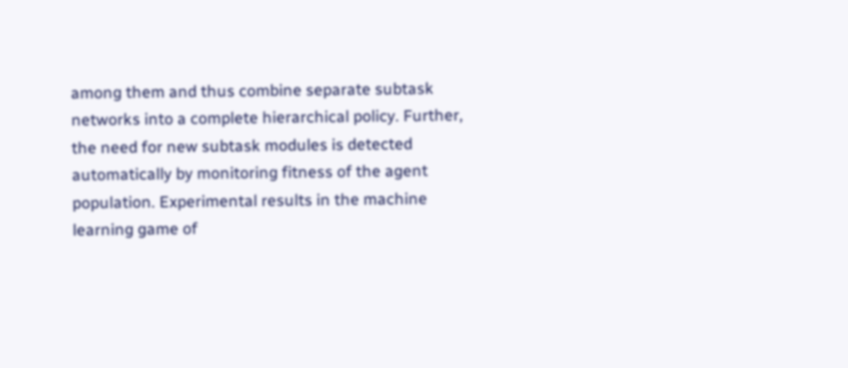among them and thus combine separate subtask networks into a complete hierarchical policy. Further, the need for new subtask modules is detected automatically by monitoring fitness of the agent population. Experimental results in the machine learning game of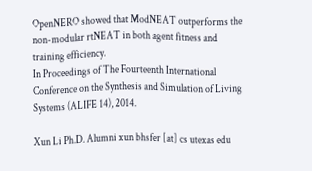OpenNERO showed that ModNEAT outperforms the non-modular rtNEAT in both agent fitness and training efficiency.
In Proceedings of The Fourteenth International Conference on the Synthesis and Simulation of Living Systems (ALIFE 14), 2014.

Xun Li Ph.D. Alumni xun bhsfer [at] cs utexas edu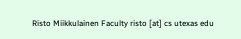Risto Miikkulainen Faculty risto [at] cs utexas edu